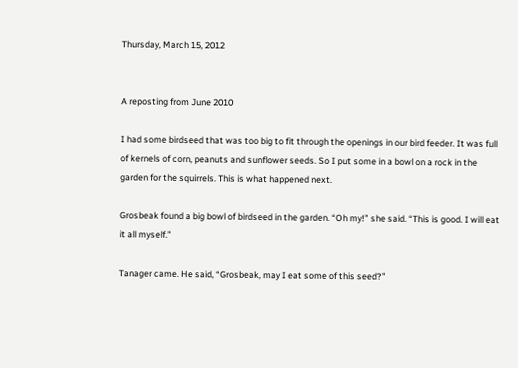Thursday, March 15, 2012


A reposting from June 2010

I had some birdseed that was too big to fit through the openings in our bird feeder. It was full of kernels of corn, peanuts and sunflower seeds. So I put some in a bowl on a rock in the garden for the squirrels. This is what happened next.

Grosbeak found a big bowl of birdseed in the garden. “Oh my!” she said. “This is good. I will eat it all myself.”

Tanager came. He said, “Grosbeak, may I eat some of this seed?”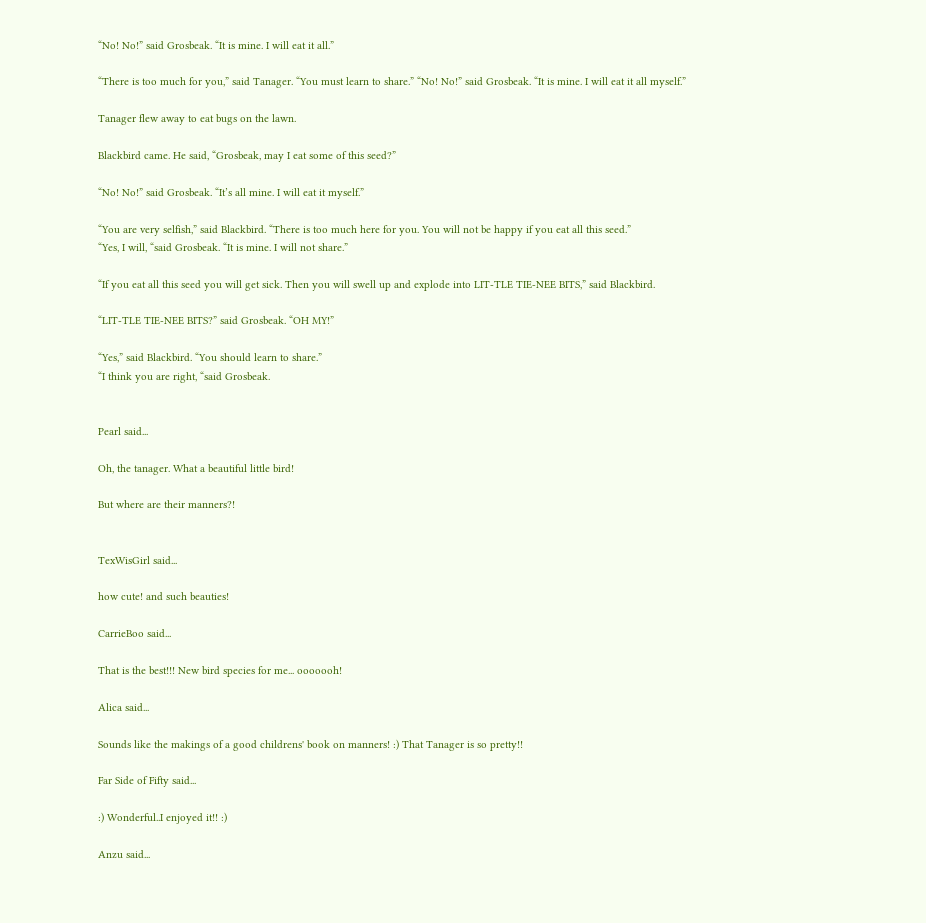“No! No!” said Grosbeak. “It is mine. I will eat it all.”

“There is too much for you,” said Tanager. “You must learn to share.” “No! No!” said Grosbeak. “It is mine. I will eat it all myself.”

Tanager flew away to eat bugs on the lawn.

Blackbird came. He said, “Grosbeak, may I eat some of this seed?”

“No! No!” said Grosbeak. “It’s all mine. I will eat it myself.”

“You are very selfish,” said Blackbird. “There is too much here for you. You will not be happy if you eat all this seed.”
“Yes, I will, “said Grosbeak. “It is mine. I will not share.”

“If you eat all this seed you will get sick. Then you will swell up and explode into LIT-TLE TIE-NEE BITS,” said Blackbird.

“LIT-TLE TIE-NEE BITS?” said Grosbeak. “OH MY!”

“Yes,” said Blackbird. “You should learn to share.”
“I think you are right, “said Grosbeak.


Pearl said...

Oh, the tanager. What a beautiful little bird!

But where are their manners?!


TexWisGirl said...

how cute! and such beauties!

CarrieBoo said...

That is the best!!! New bird species for me... ooooooh!

Alica said...

Sounds like the makings of a good childrens' book on manners! :) That Tanager is so pretty!!

Far Side of Fifty said...

:) Wonderful..I enjoyed it!! :)

Anzu said...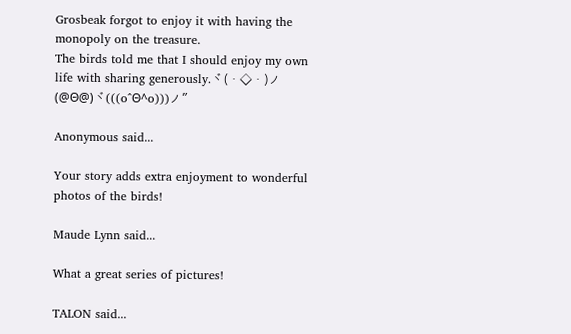Grosbeak forgot to enjoy it with having the monopoly on the treasure.
The birds told me that I should enjoy my own life with sharing generously.ヾ(・◇・)ノ(@Θ@)ヾ(((o^Θ^o)))ノ"

Anonymous said...

Your story adds extra enjoyment to wonderful photos of the birds!

Maude Lynn said...

What a great series of pictures!

TALON said...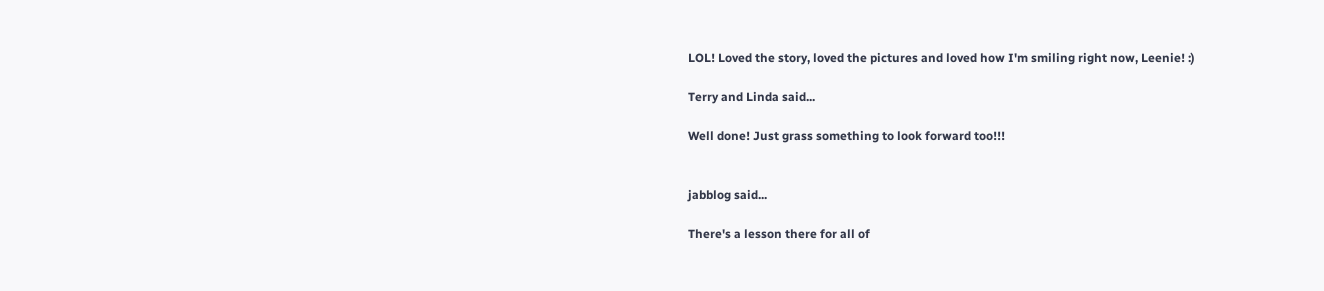LOL! Loved the story, loved the pictures and loved how I'm smiling right now, Leenie! :)

Terry and Linda said...

Well done! Just grass something to look forward too!!!


jabblog said...

There's a lesson there for all of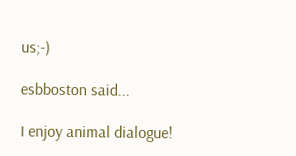us;-)

esbboston said...

I enjoy animal dialogue!